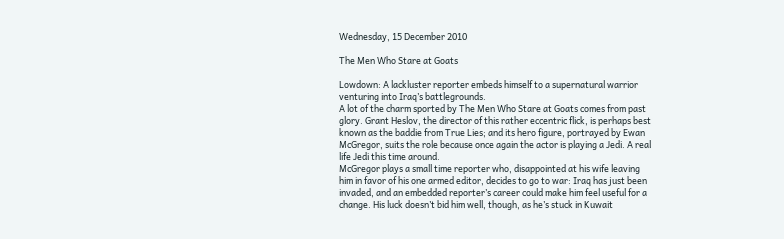Wednesday, 15 December 2010

The Men Who Stare at Goats

Lowdown: A lackluster reporter embeds himself to a supernatural warrior venturing into Iraq’s battlegrounds.
A lot of the charm sported by The Men Who Stare at Goats comes from past glory. Grant Heslov, the director of this rather eccentric flick, is perhaps best known as the baddie from True Lies; and its hero figure, portrayed by Ewan McGregor, suits the role because once again the actor is playing a Jedi. A real life Jedi this time around.
McGregor plays a small time reporter who, disappointed at his wife leaving him in favor of his one armed editor, decides to go to war: Iraq has just been invaded, and an embedded reporter’s career could make him feel useful for a change. His luck doesn’t bid him well, though, as he’s stuck in Kuwait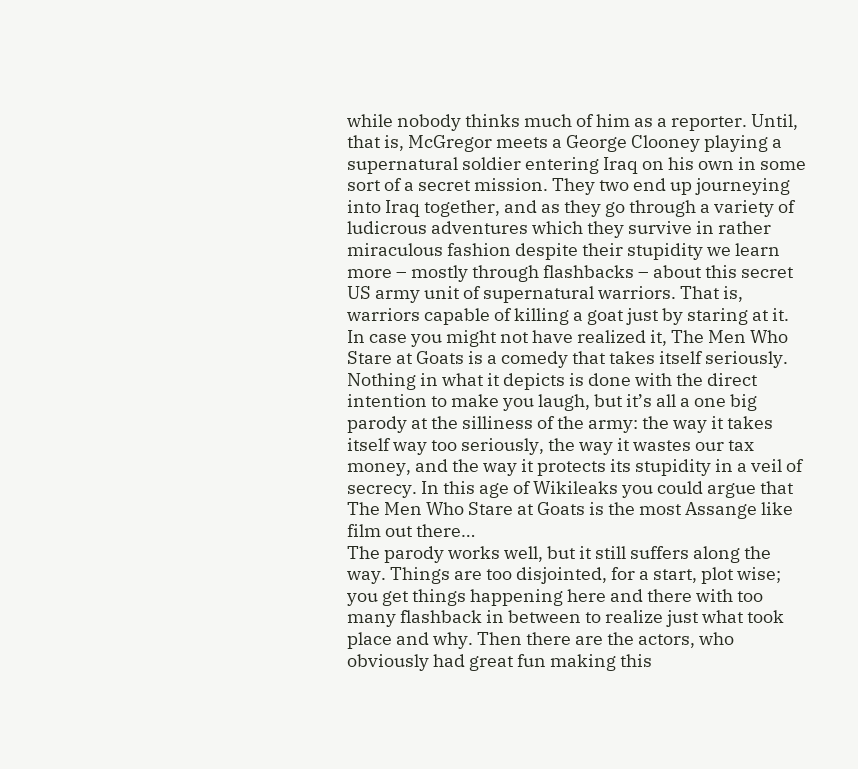while nobody thinks much of him as a reporter. Until, that is, McGregor meets a George Clooney playing a supernatural soldier entering Iraq on his own in some sort of a secret mission. They two end up journeying into Iraq together, and as they go through a variety of ludicrous adventures which they survive in rather miraculous fashion despite their stupidity we learn more – mostly through flashbacks – about this secret US army unit of supernatural warriors. That is, warriors capable of killing a goat just by staring at it.
In case you might not have realized it, The Men Who Stare at Goats is a comedy that takes itself seriously. Nothing in what it depicts is done with the direct intention to make you laugh, but it’s all a one big parody at the silliness of the army: the way it takes itself way too seriously, the way it wastes our tax money, and the way it protects its stupidity in a veil of secrecy. In this age of Wikileaks you could argue that The Men Who Stare at Goats is the most Assange like film out there…
The parody works well, but it still suffers along the way. Things are too disjointed, for a start, plot wise; you get things happening here and there with too many flashback in between to realize just what took place and why. Then there are the actors, who obviously had great fun making this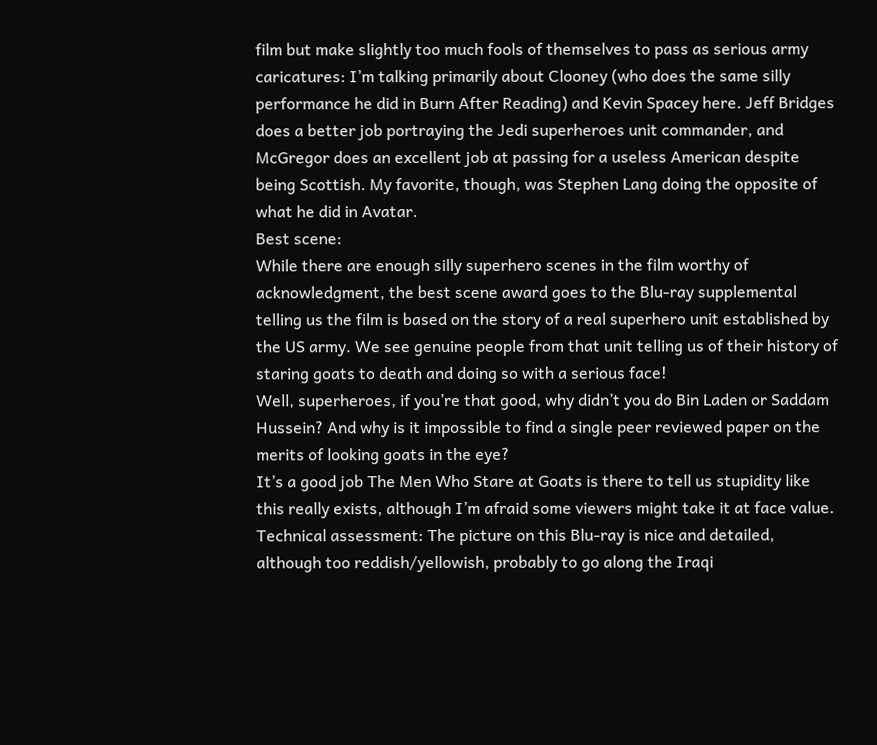film but make slightly too much fools of themselves to pass as serious army caricatures: I’m talking primarily about Clooney (who does the same silly performance he did in Burn After Reading) and Kevin Spacey here. Jeff Bridges does a better job portraying the Jedi superheroes unit commander, and McGregor does an excellent job at passing for a useless American despite being Scottish. My favorite, though, was Stephen Lang doing the opposite of what he did in Avatar.
Best scene:
While there are enough silly superhero scenes in the film worthy of acknowledgment, the best scene award goes to the Blu-ray supplemental telling us the film is based on the story of a real superhero unit established by the US army. We see genuine people from that unit telling us of their history of staring goats to death and doing so with a serious face!
Well, superheroes, if you’re that good, why didn’t you do Bin Laden or Saddam Hussein? And why is it impossible to find a single peer reviewed paper on the merits of looking goats in the eye?
It’s a good job The Men Who Stare at Goats is there to tell us stupidity like this really exists, although I’m afraid some viewers might take it at face value.
Technical assessment: The picture on this Blu-ray is nice and detailed, although too reddish/yellowish, probably to go along the Iraqi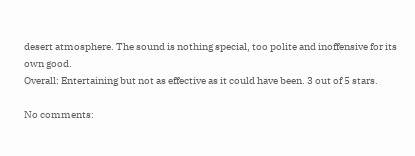desert atmosphere. The sound is nothing special, too polite and inoffensive for its own good.
Overall: Entertaining but not as effective as it could have been. 3 out of 5 stars.

No comments: